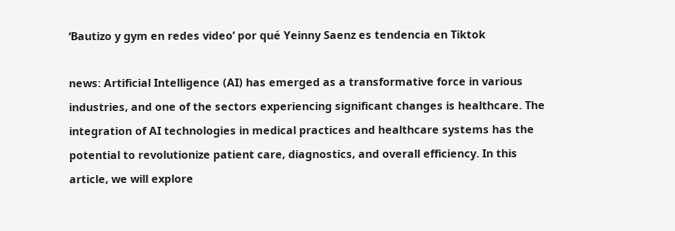‘Bautizo y gym en redes video’ por qué Yeinny Saenz es tendencia en Tiktok

news: Artificial Intelligence (AI) has emerged as a transformative force in various industries, and one of the sectors experiencing significant changes is healthcare. The integration of AI technologies in medical practices and healthcare systems has the potential to revolutionize patient care, diagnostics, and overall efficiency. In this article, we will explore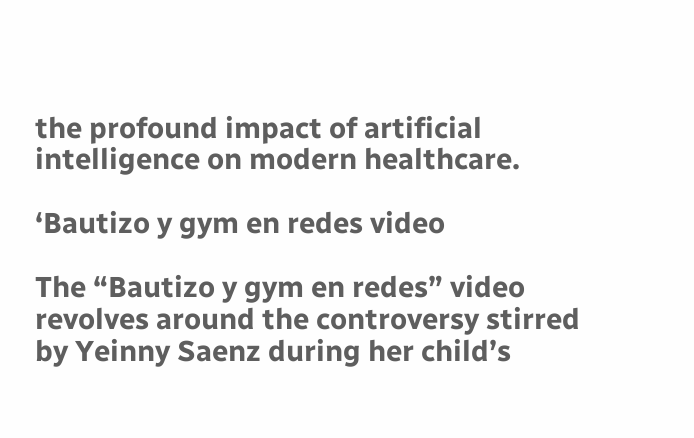the profound impact of artificial intelligence on modern healthcare.

‘Bautizo y gym en redes video

The “Bautizo y gym en redes” video revolves around the controversy stirred by Yeinny Saenz during her child’s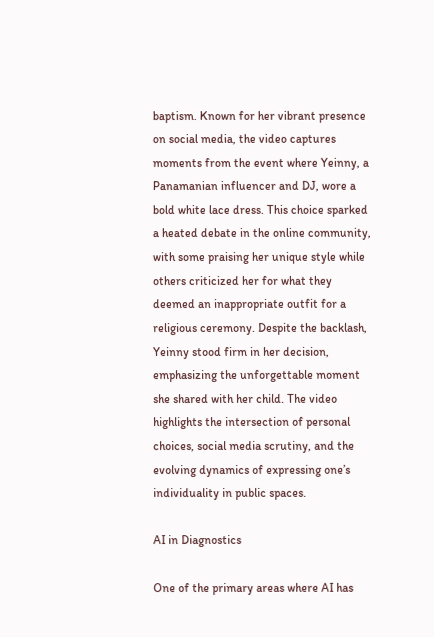baptism. Known for her vibrant presence on social media, the video captures moments from the event where Yeinny, a Panamanian influencer and DJ, wore a bold white lace dress. This choice sparked a heated debate in the online community, with some praising her unique style while others criticized her for what they deemed an inappropriate outfit for a religious ceremony. Despite the backlash, Yeinny stood firm in her decision, emphasizing the unforgettable moment she shared with her child. The video highlights the intersection of personal choices, social media scrutiny, and the evolving dynamics of expressing one’s individuality in public spaces.

AI in Diagnostics

One of the primary areas where AI has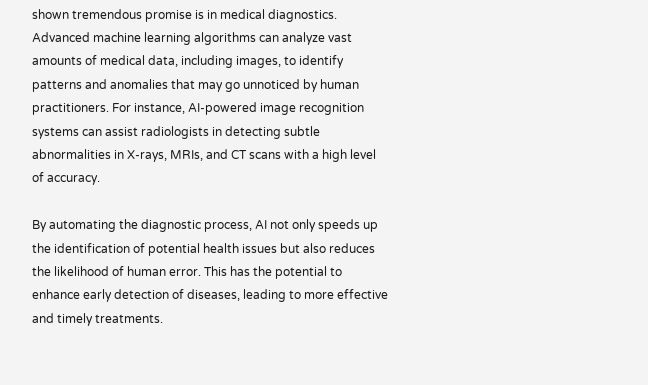shown tremendous promise is in medical diagnostics. Advanced machine learning algorithms can analyze vast amounts of medical data, including images, to identify patterns and anomalies that may go unnoticed by human practitioners. For instance, AI-powered image recognition systems can assist radiologists in detecting subtle abnormalities in X-rays, MRIs, and CT scans with a high level of accuracy.

By automating the diagnostic process, AI not only speeds up the identification of potential health issues but also reduces the likelihood of human error. This has the potential to enhance early detection of diseases, leading to more effective and timely treatments.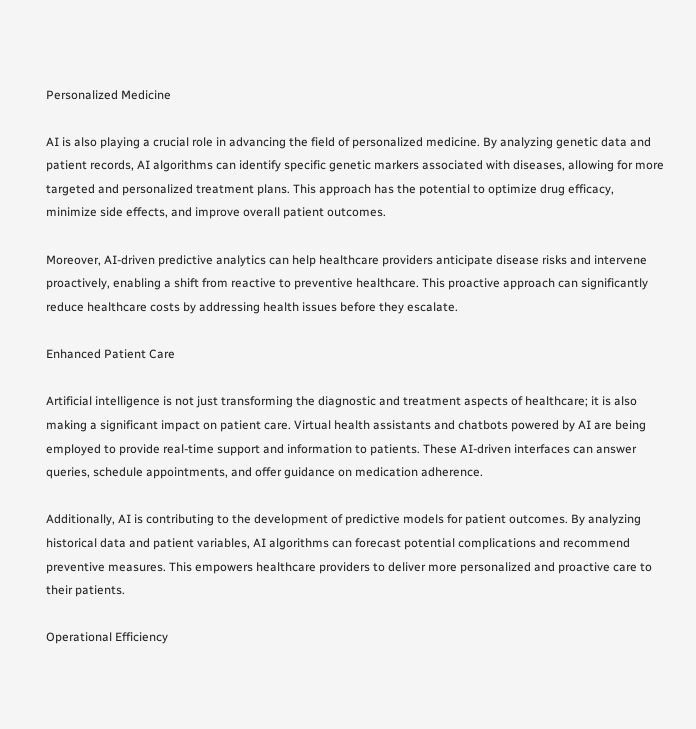Personalized Medicine

AI is also playing a crucial role in advancing the field of personalized medicine. By analyzing genetic data and patient records, AI algorithms can identify specific genetic markers associated with diseases, allowing for more targeted and personalized treatment plans. This approach has the potential to optimize drug efficacy, minimize side effects, and improve overall patient outcomes.

Moreover, AI-driven predictive analytics can help healthcare providers anticipate disease risks and intervene proactively, enabling a shift from reactive to preventive healthcare. This proactive approach can significantly reduce healthcare costs by addressing health issues before they escalate.

Enhanced Patient Care

Artificial intelligence is not just transforming the diagnostic and treatment aspects of healthcare; it is also making a significant impact on patient care. Virtual health assistants and chatbots powered by AI are being employed to provide real-time support and information to patients. These AI-driven interfaces can answer queries, schedule appointments, and offer guidance on medication adherence.

Additionally, AI is contributing to the development of predictive models for patient outcomes. By analyzing historical data and patient variables, AI algorithms can forecast potential complications and recommend preventive measures. This empowers healthcare providers to deliver more personalized and proactive care to their patients.

Operational Efficiency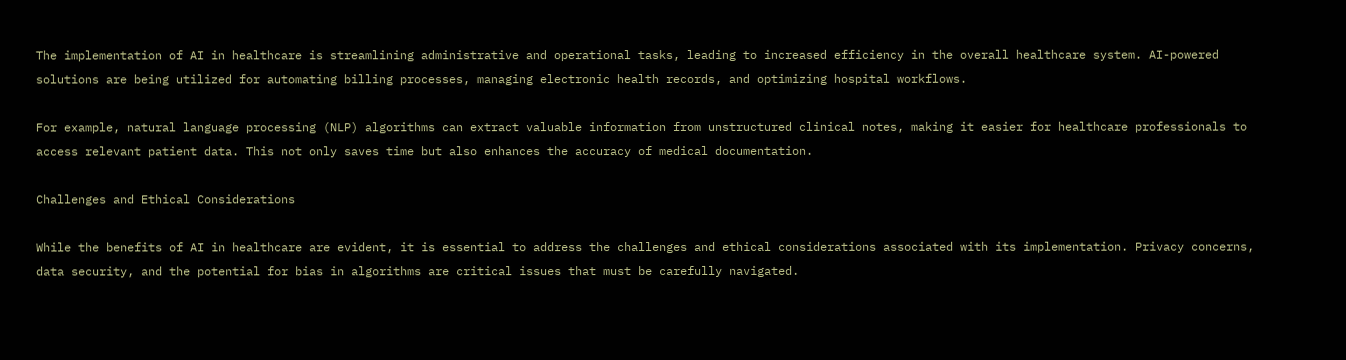The implementation of AI in healthcare is streamlining administrative and operational tasks, leading to increased efficiency in the overall healthcare system. AI-powered solutions are being utilized for automating billing processes, managing electronic health records, and optimizing hospital workflows.

For example, natural language processing (NLP) algorithms can extract valuable information from unstructured clinical notes, making it easier for healthcare professionals to access relevant patient data. This not only saves time but also enhances the accuracy of medical documentation.

Challenges and Ethical Considerations

While the benefits of AI in healthcare are evident, it is essential to address the challenges and ethical considerations associated with its implementation. Privacy concerns, data security, and the potential for bias in algorithms are critical issues that must be carefully navigated.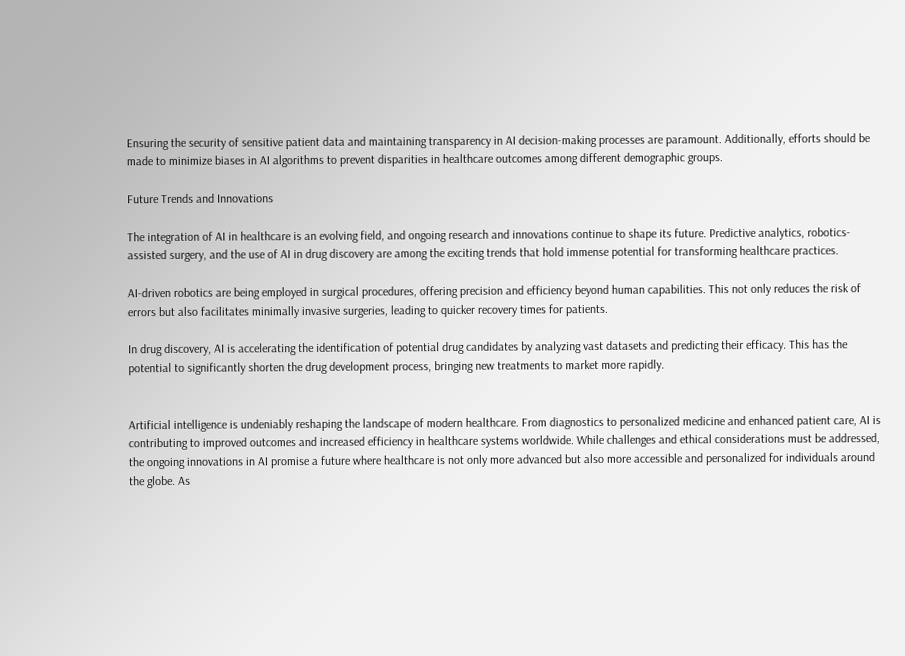Ensuring the security of sensitive patient data and maintaining transparency in AI decision-making processes are paramount. Additionally, efforts should be made to minimize biases in AI algorithms to prevent disparities in healthcare outcomes among different demographic groups.

Future Trends and Innovations

The integration of AI in healthcare is an evolving field, and ongoing research and innovations continue to shape its future. Predictive analytics, robotics-assisted surgery, and the use of AI in drug discovery are among the exciting trends that hold immense potential for transforming healthcare practices.

AI-driven robotics are being employed in surgical procedures, offering precision and efficiency beyond human capabilities. This not only reduces the risk of errors but also facilitates minimally invasive surgeries, leading to quicker recovery times for patients.

In drug discovery, AI is accelerating the identification of potential drug candidates by analyzing vast datasets and predicting their efficacy. This has the potential to significantly shorten the drug development process, bringing new treatments to market more rapidly.


Artificial intelligence is undeniably reshaping the landscape of modern healthcare. From diagnostics to personalized medicine and enhanced patient care, AI is contributing to improved outcomes and increased efficiency in healthcare systems worldwide. While challenges and ethical considerations must be addressed, the ongoing innovations in AI promise a future where healthcare is not only more advanced but also more accessible and personalized for individuals around the globe. As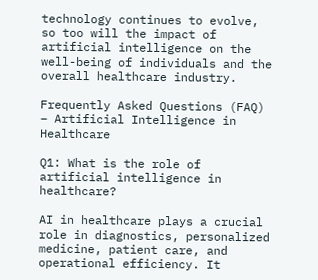technology continues to evolve, so too will the impact of artificial intelligence on the well-being of individuals and the overall healthcare industry.

Frequently Asked Questions (FAQ) – Artificial Intelligence in Healthcare

Q1: What is the role of artificial intelligence in healthcare?

AI in healthcare plays a crucial role in diagnostics, personalized medicine, patient care, and operational efficiency. It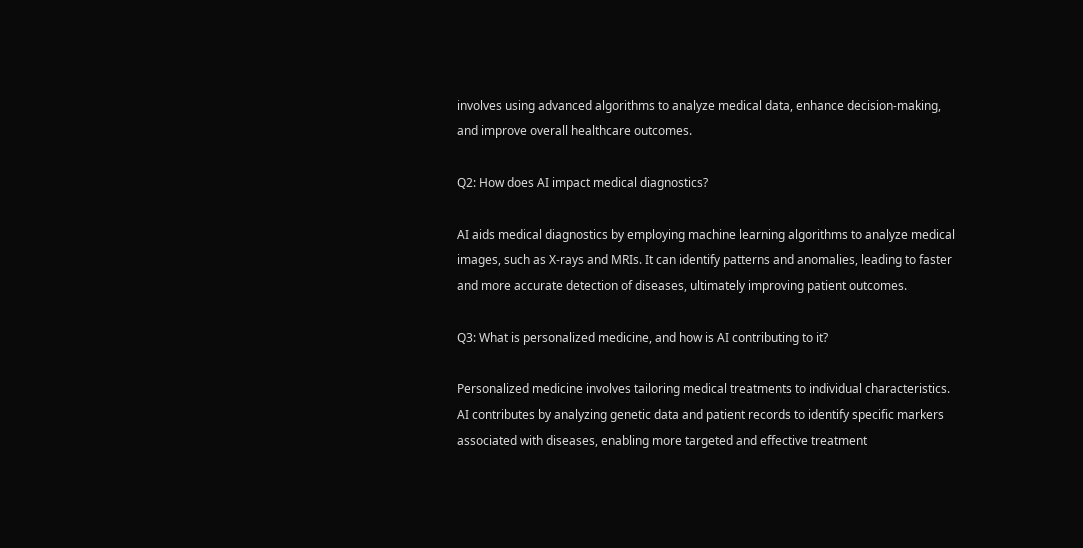involves using advanced algorithms to analyze medical data, enhance decision-making, and improve overall healthcare outcomes.

Q2: How does AI impact medical diagnostics?

AI aids medical diagnostics by employing machine learning algorithms to analyze medical images, such as X-rays and MRIs. It can identify patterns and anomalies, leading to faster and more accurate detection of diseases, ultimately improving patient outcomes.

Q3: What is personalized medicine, and how is AI contributing to it?

Personalized medicine involves tailoring medical treatments to individual characteristics. AI contributes by analyzing genetic data and patient records to identify specific markers associated with diseases, enabling more targeted and effective treatment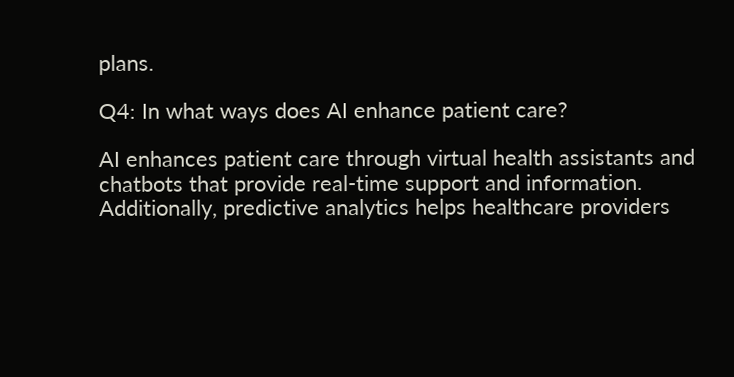plans.

Q4: In what ways does AI enhance patient care?

AI enhances patient care through virtual health assistants and chatbots that provide real-time support and information. Additionally, predictive analytics helps healthcare providers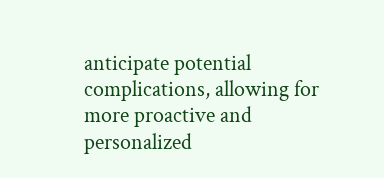anticipate potential complications, allowing for more proactive and personalized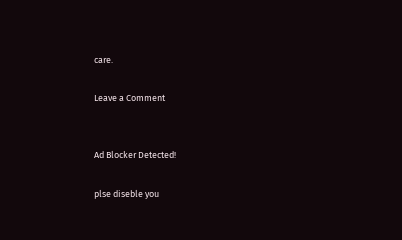care.

Leave a Comment


Ad Blocker Detected!

plse diseble you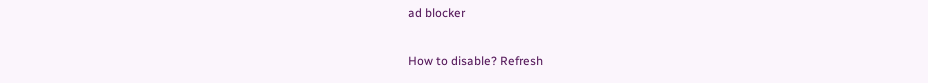ad blocker

How to disable? Refresh